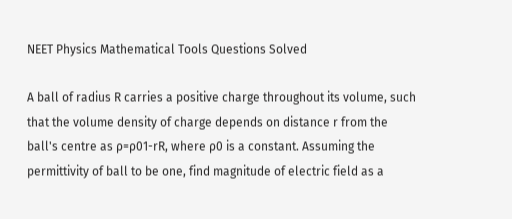NEET Physics Mathematical Tools Questions Solved

A ball of radius R carries a positive charge throughout its volume, such that the volume density of charge depends on distance r from the ball's centre as ρ=ρ01-rR, where ρ0 is a constant. Assuming the permittivity of ball to be one, find magnitude of electric field as a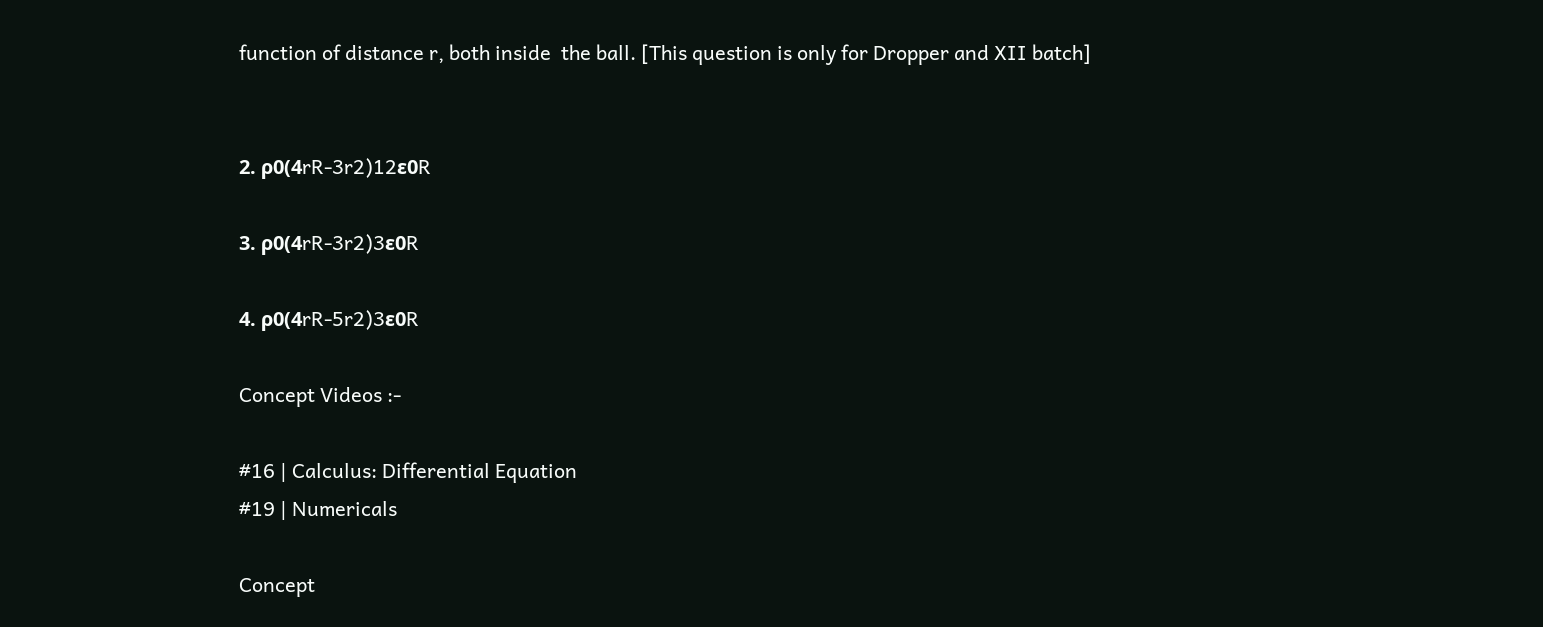function of distance r, both inside  the ball. [This question is only for Dropper and XII batch]


2. ρ0(4rR-3r2)12ε0R

3. ρ0(4rR-3r2)3ε0R

4. ρ0(4rR-5r2)3ε0R

Concept Videos :-

#16 | Calculus: Differential Equation
#19 | Numericals

Concept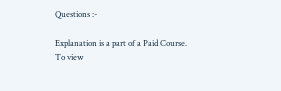Questions :-

Explanation is a part of a Paid Course. To view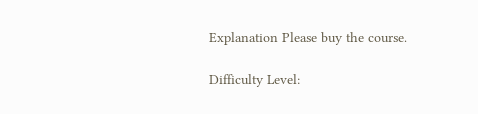Explanation Please buy the course.

Difficulty Level: